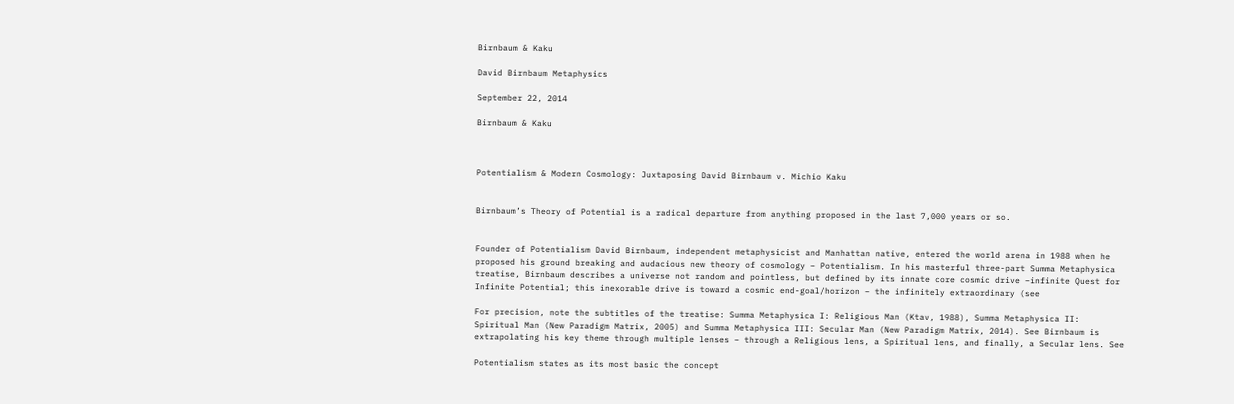Birnbaum & Kaku

David Birnbaum Metaphysics

September 22, 2014

Birnbaum & Kaku



Potentialism & Modern Cosmology: Juxtaposing David Birnbaum v. Michio Kaku


Birnbaum’s Theory of Potential is a radical departure from anything proposed in the last 7,000 years or so.


Founder of Potentialism David Birnbaum, independent metaphysicist and Manhattan native, entered the world arena in 1988 when he proposed his ground breaking and audacious new theory of cosmology – Potentialism. In his masterful three-part Summa Metaphysica treatise, Birnbaum describes a universe not random and pointless, but defined by its innate core cosmic drive –infinite Quest for Infinite Potential; this inexorable drive is toward a cosmic end-goal/horizon – the infinitely extraordinary (see

For precision, note the subtitles of the treatise: Summa Metaphysica I: Religious Man (Ktav, 1988), Summa Metaphysica II: Spiritual Man (New Paradigm Matrix, 2005) and Summa Metaphysica III: Secular Man (New Paradigm Matrix, 2014). See Birnbaum is extrapolating his key theme through multiple lenses – through a Religious lens, a Spiritual lens, and finally, a Secular lens. See

Potentialism states as its most basic the concept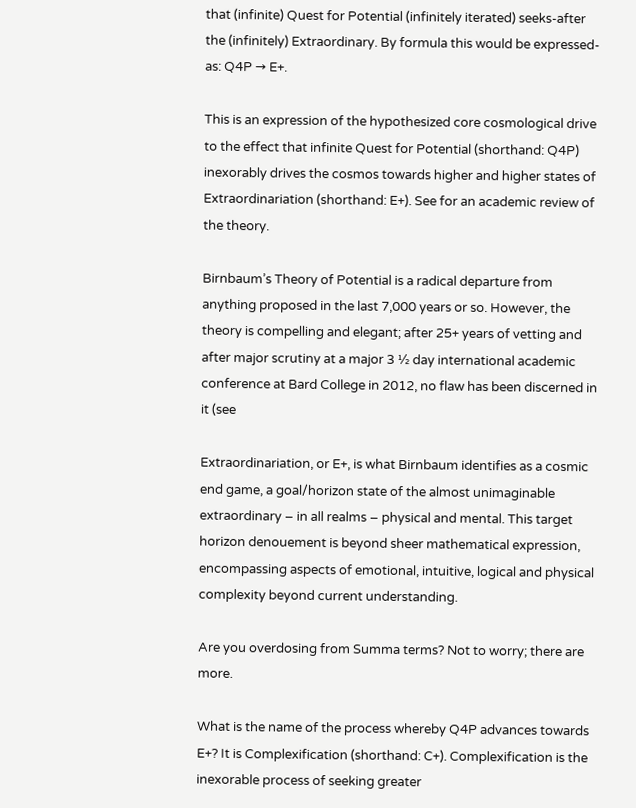that (infinite) Quest for Potential (infinitely iterated) seeks-after the (infinitely) Extraordinary. By formula this would be expressed-as: Q4P → E+.

This is an expression of the hypothesized core cosmological drive to the effect that infinite Quest for Potential (shorthand: Q4P) inexorably drives the cosmos towards higher and higher states of Extraordinariation (shorthand: E+). See for an academic review of the theory.

Birnbaum’s Theory of Potential is a radical departure from anything proposed in the last 7,000 years or so. However, the theory is compelling and elegant; after 25+ years of vetting and after major scrutiny at a major 3 ½ day international academic conference at Bard College in 2012, no flaw has been discerned in it (see

Extraordinariation, or E+, is what Birnbaum identifies as a cosmic end game, a goal/horizon state of the almost unimaginable extraordinary – in all realms – physical and mental. This target horizon denouement is beyond sheer mathematical expression, encompassing aspects of emotional, intuitive, logical and physical complexity beyond current understanding.

Are you overdosing from Summa terms? Not to worry; there are more.

What is the name of the process whereby Q4P advances towards E+? It is Complexification (shorthand: C+). Complexification is the inexorable process of seeking greater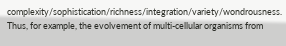complexity/sophistication/richness/integration/variety/wondrousness. Thus, for example, the evolvement of multi-cellular organisms from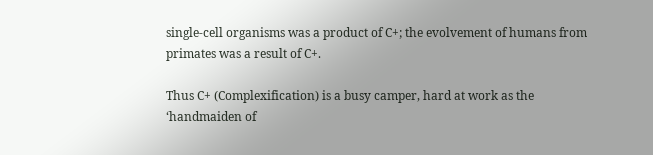single-cell organisms was a product of C+; the evolvement of humans from primates was a result of C+.

Thus C+ (Complexification) is a busy camper, hard at work as the ‘handmaiden of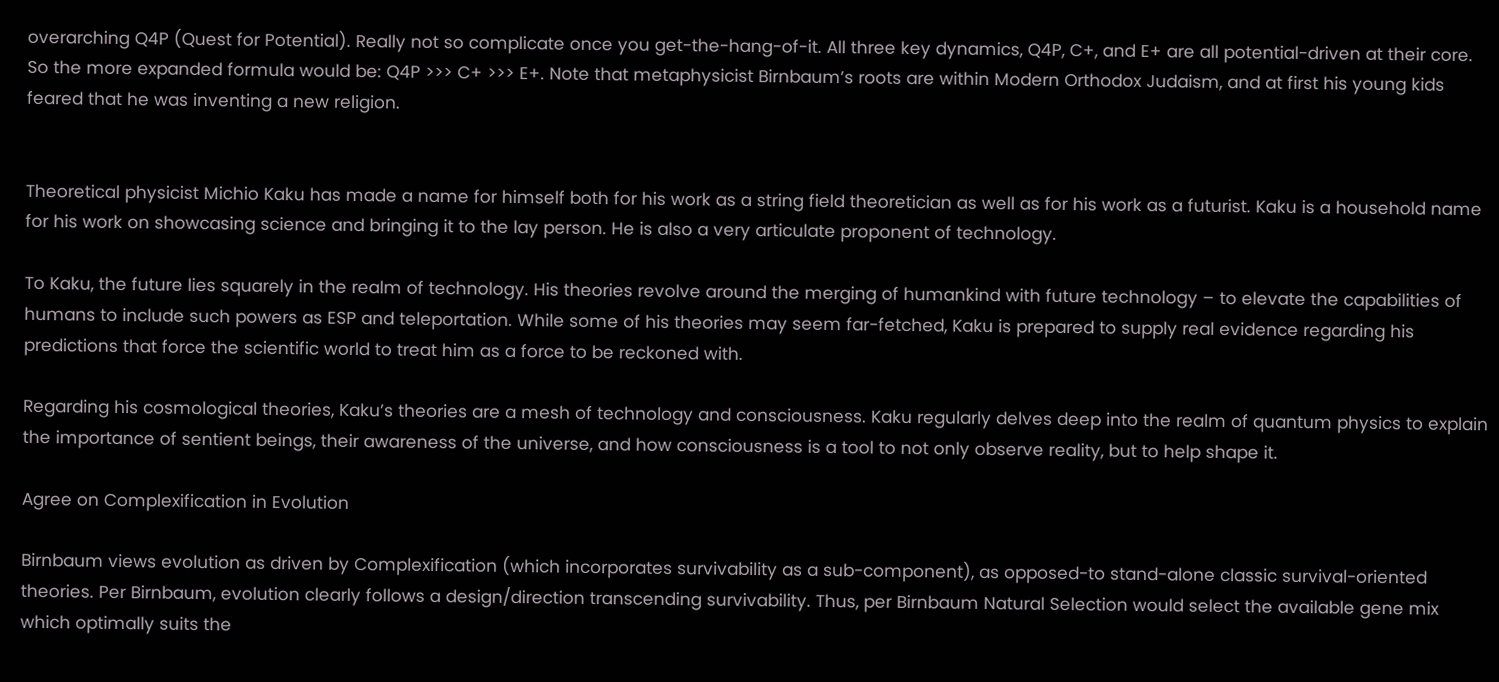overarching Q4P (Quest for Potential). Really not so complicate once you get-the-hang-of-it. All three key dynamics, Q4P, C+, and E+ are all potential-driven at their core. So the more expanded formula would be: Q4P >>> C+ >>> E+. Note that metaphysicist Birnbaum’s roots are within Modern Orthodox Judaism, and at first his young kids feared that he was inventing a new religion.


Theoretical physicist Michio Kaku has made a name for himself both for his work as a string field theoretician as well as for his work as a futurist. Kaku is a household name for his work on showcasing science and bringing it to the lay person. He is also a very articulate proponent of technology.

To Kaku, the future lies squarely in the realm of technology. His theories revolve around the merging of humankind with future technology – to elevate the capabilities of humans to include such powers as ESP and teleportation. While some of his theories may seem far-fetched, Kaku is prepared to supply real evidence regarding his predictions that force the scientific world to treat him as a force to be reckoned with.

Regarding his cosmological theories, Kaku’s theories are a mesh of technology and consciousness. Kaku regularly delves deep into the realm of quantum physics to explain the importance of sentient beings, their awareness of the universe, and how consciousness is a tool to not only observe reality, but to help shape it.

Agree on Complexification in Evolution

Birnbaum views evolution as driven by Complexification (which incorporates survivability as a sub-component), as opposed-to stand-alone classic survival-oriented theories. Per Birnbaum, evolution clearly follows a design/direction transcending survivability. Thus, per Birnbaum Natural Selection would select the available gene mix which optimally suits the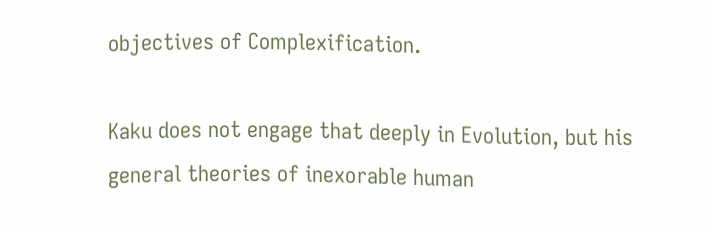objectives of Complexification.

Kaku does not engage that deeply in Evolution, but his general theories of inexorable human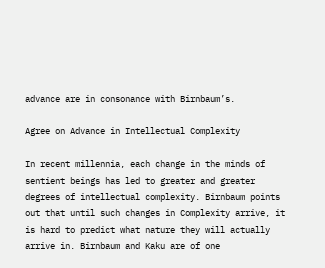advance are in consonance with Birnbaum’s.

Agree on Advance in Intellectual Complexity

In recent millennia, each change in the minds of sentient beings has led to greater and greater degrees of intellectual complexity. Birnbaum points out that until such changes in Complexity arrive, it is hard to predict what nature they will actually arrive in. Birnbaum and Kaku are of one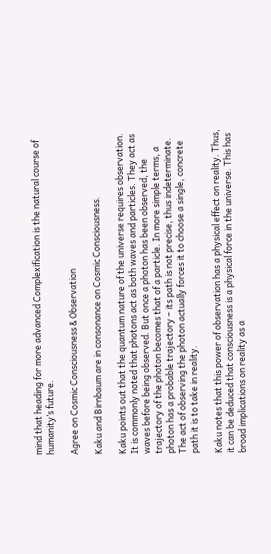mind that heading for more advanced Complexification is the natural course of humanity’s future.

Agree on Cosmic Consciousness & Observation

Kaku and Birnbaum are in consonance on Cosmic Consciousness.

Kaku points out that the quantum nature of the universe requires observation. It is commonly noted that photons act as both waves and particles. They act as waves before being observed. But once a photon has been observed, the trajectory of the photon becomes that of a particle. In more simple terms, a photon has a probable trajectory – its path is not precise, thus indeterminate. The act of observing the photon actually forces it to choose a single, concrete path it is to take in reality.

Kaku notes that this power of observation has a physical effect on reality. Thus, it can be deduced that consciousness is a physical force in the universe. This has broad implications on reality as a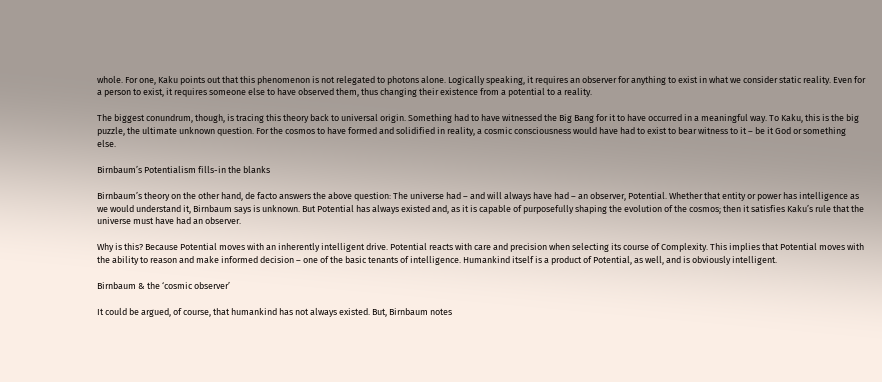whole. For one, Kaku points out that this phenomenon is not relegated to photons alone. Logically speaking, it requires an observer for anything to exist in what we consider static reality. Even for a person to exist, it requires someone else to have observed them, thus changing their existence from a potential to a reality.

The biggest conundrum, though, is tracing this theory back to universal origin. Something had to have witnessed the Big Bang for it to have occurred in a meaningful way. To Kaku, this is the big puzzle, the ultimate unknown question. For the cosmos to have formed and solidified in reality, a cosmic consciousness would have had to exist to bear witness to it – be it God or something else.

Birnbaum’s Potentialism fills-in the blanks

Birnbaum’s theory on the other hand, de facto answers the above question: The universe had – and will always have had – an observer, Potential. Whether that entity or power has intelligence as we would understand it, Birnbaum says is unknown. But Potential has always existed and, as it is capable of purposefully shaping the evolution of the cosmos; then it satisfies Kaku’s rule that the universe must have had an observer.

Why is this? Because Potential moves with an inherently intelligent drive. Potential reacts with care and precision when selecting its course of Complexity. This implies that Potential moves with the ability to reason and make informed decision – one of the basic tenants of intelligence. Humankind itself is a product of Potential, as well, and is obviously intelligent.

Birnbaum & the ‘cosmic observer’

It could be argued, of course, that humankind has not always existed. But, Birnbaum notes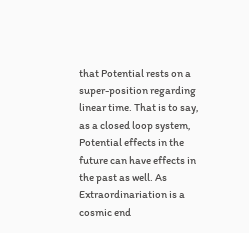that Potential rests on a super-position regarding linear time. That is to say, as a closed loop system, Potential effects in the future can have effects in the past as well. As Extraordinariation is a cosmic end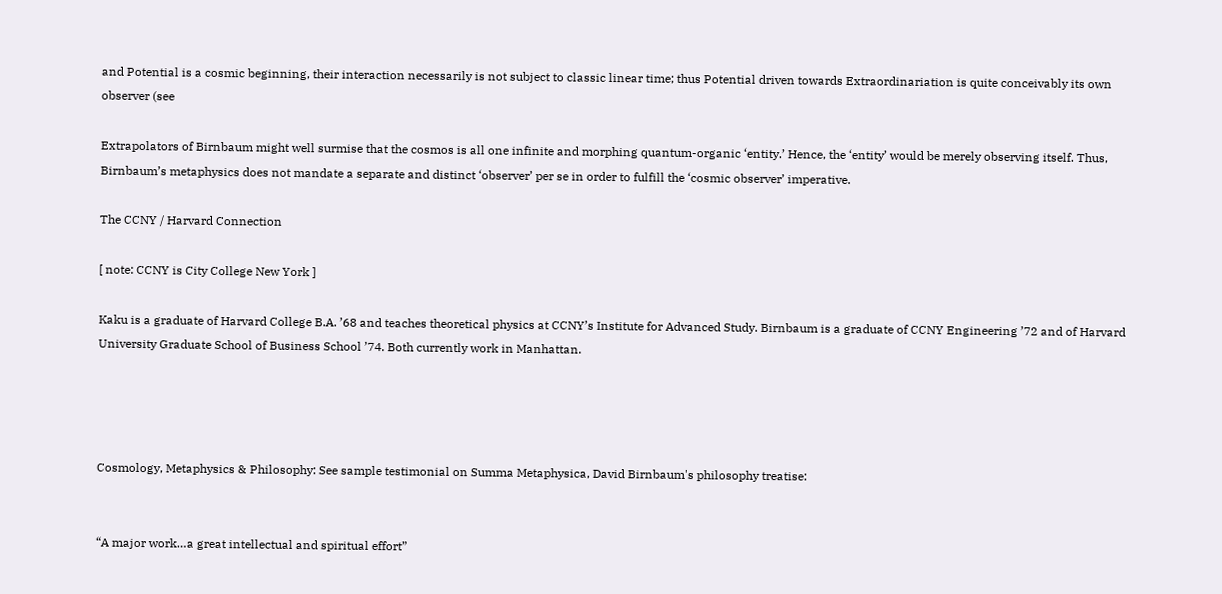and Potential is a cosmic beginning, their interaction necessarily is not subject to classic linear time; thus Potential driven towards Extraordinariation is quite conceivably its own observer (see

Extrapolators of Birnbaum might well surmise that the cosmos is all one infinite and morphing quantum-organic ‘entity.’ Hence, the ‘entity’ would be merely observing itself. Thus, Birnbaum’s metaphysics does not mandate a separate and distinct ‘observer’ per se in order to fulfill the ‘cosmic observer’ imperative.

The CCNY / Harvard Connection

[ note: CCNY is City College New York ]

Kaku is a graduate of Harvard College B.A. ’68 and teaches theoretical physics at CCNY’s Institute for Advanced Study. Birnbaum is a graduate of CCNY Engineering ’72 and of Harvard University Graduate School of Business School ’74. Both currently work in Manhattan.




Cosmology, Metaphysics & Philosophy: See sample testimonial on Summa Metaphysica, David Birnbaum's philosophy treatise:


“A major work…a great intellectual and spiritual effort”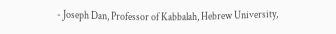- Joseph Dan, Professor of Kabbalah, Hebrew University,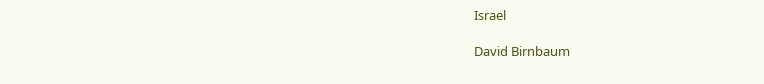Israel

David Birnbaum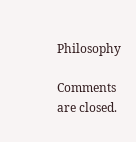Philosophy

Comments are closed.